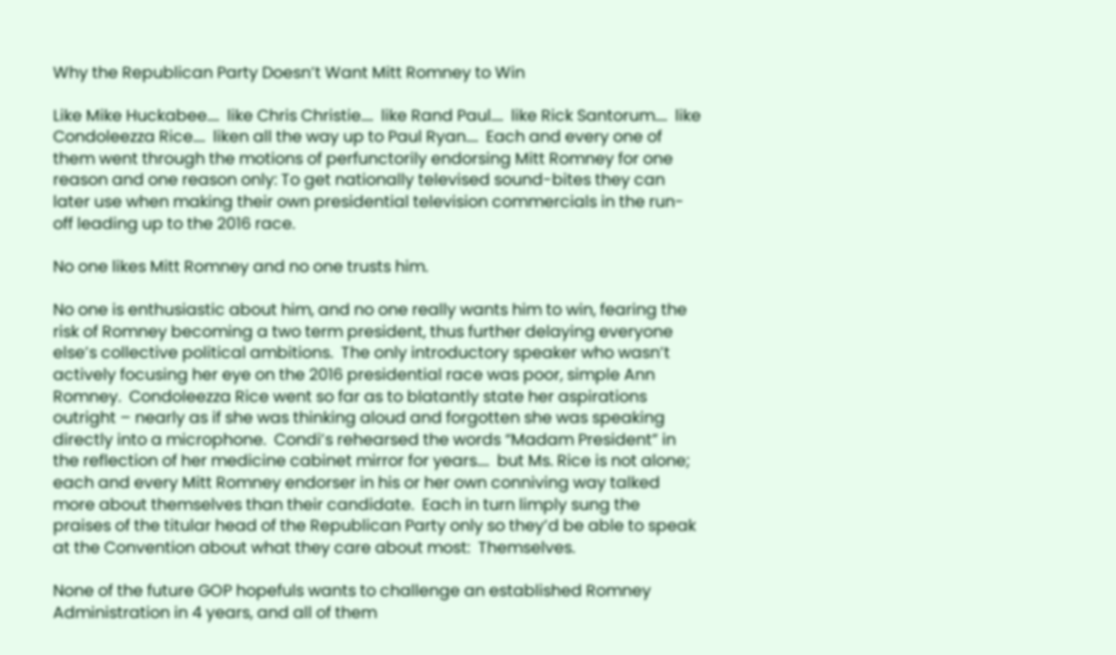Why the Republican Party Doesn’t Want Mitt Romney to Win

Like Mike Huckabee….  like Chris Christie….  like Rand Paul….  like Rick Santorum….  like Condoleezza Rice….  liken all the way up to Paul Ryan….  Each and every one of them went through the motions of perfunctorily endorsing Mitt Romney for one reason and one reason only: To get nationally televised sound-bites they can later use when making their own presidential television commercials in the run-off leading up to the 2016 race.

No one likes Mitt Romney and no one trusts him.

No one is enthusiastic about him, and no one really wants him to win, fearing the risk of Romney becoming a two term president, thus further delaying everyone else’s collective political ambitions.  The only introductory speaker who wasn’t actively focusing her eye on the 2016 presidential race was poor, simple Ann Romney.  Condoleezza Rice went so far as to blatantly state her aspirations outright – nearly as if she was thinking aloud and forgotten she was speaking directly into a microphone.  Condi’s rehearsed the words “Madam President” in the reflection of her medicine cabinet mirror for years….  but Ms. Rice is not alone; each and every Mitt Romney endorser in his or her own conniving way talked more about themselves than their candidate.  Each in turn limply sung the praises of the titular head of the Republican Party only so they’d be able to speak at the Convention about what they care about most:  Themselves.

None of the future GOP hopefuls wants to challenge an established Romney Administration in 4 years, and all of them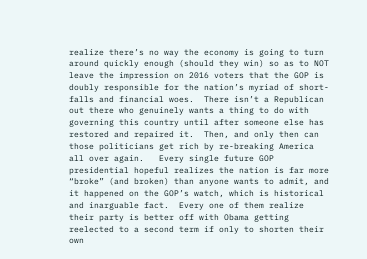realize there’s no way the economy is going to turn around quickly enough (should they win) so as to NOT leave the impression on 2016 voters that the GOP is doubly responsible for the nation’s myriad of short-falls and financial woes.  There isn’t a Republican out there who genuinely wants a thing to do with governing this country until after someone else has restored and repaired it.  Then, and only then can those politicians get rich by re-breaking America all over again.   Every single future GOP presidential hopeful realizes the nation is far more “broke” (and broken) than anyone wants to admit, and it happened on the GOP’s watch, which is historical and inarguable fact.  Every one of them realize their party is better off with Obama getting reelected to a second term if only to shorten their own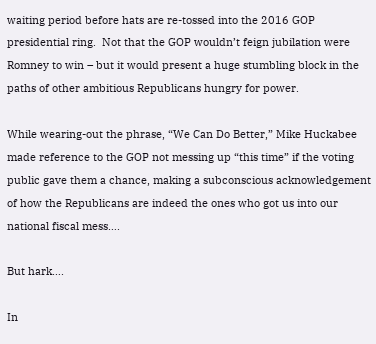waiting period before hats are re-tossed into the 2016 GOP presidential ring.  Not that the GOP wouldn’t feign jubilation were Romney to win – but it would present a huge stumbling block in the paths of other ambitious Republicans hungry for power.

While wearing-out the phrase, “We Can Do Better,” Mike Huckabee made reference to the GOP not messing up “this time” if the voting public gave them a chance, making a subconscious acknowledgement of how the Republicans are indeed the ones who got us into our national fiscal mess….

But hark….

In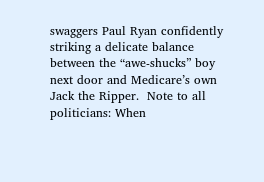swaggers Paul Ryan confidently striking a delicate balance between the “awe-shucks” boy next door and Medicare’s own Jack the Ripper.  Note to all politicians: When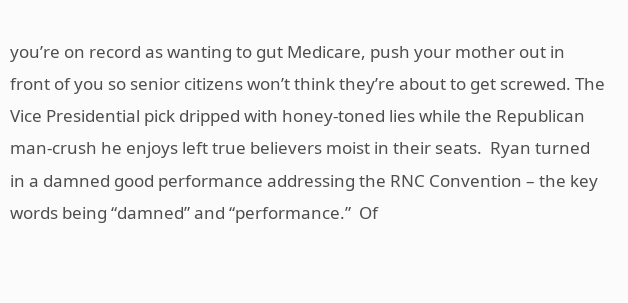you’re on record as wanting to gut Medicare, push your mother out in front of you so senior citizens won’t think they’re about to get screwed. The Vice Presidential pick dripped with honey-toned lies while the Republican man-crush he enjoys left true believers moist in their seats.  Ryan turned in a damned good performance addressing the RNC Convention – the key words being “damned” and “performance.”  Of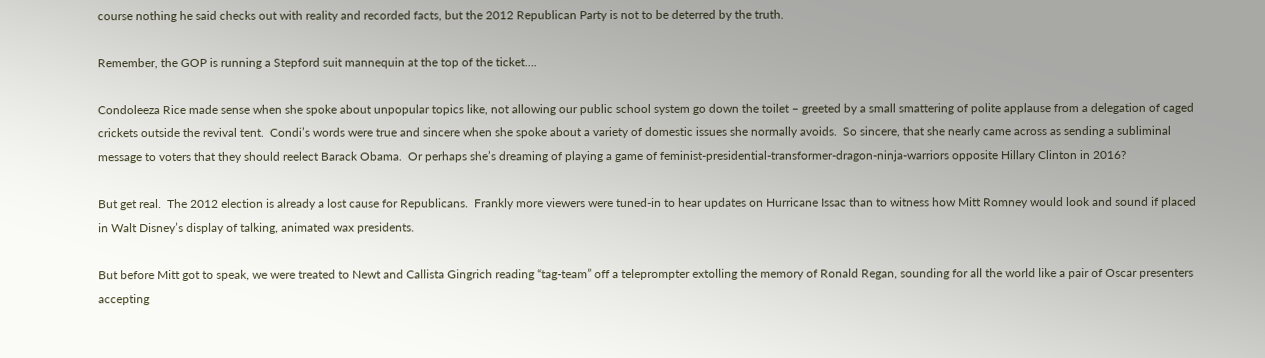course nothing he said checks out with reality and recorded facts, but the 2012 Republican Party is not to be deterred by the truth.

Remember, the GOP is running a Stepford suit mannequin at the top of the ticket….

Condoleeza Rice made sense when she spoke about unpopular topics like, not allowing our public school system go down the toilet – greeted by a small smattering of polite applause from a delegation of caged crickets outside the revival tent.  Condi’s words were true and sincere when she spoke about a variety of domestic issues she normally avoids.  So sincere, that she nearly came across as sending a subliminal message to voters that they should reelect Barack Obama.  Or perhaps she’s dreaming of playing a game of feminist-presidential-transformer-dragon-ninja-warriors opposite Hillary Clinton in 2016?

But get real.  The 2012 election is already a lost cause for Republicans.  Frankly more viewers were tuned-in to hear updates on Hurricane Issac than to witness how Mitt Romney would look and sound if placed in Walt Disney’s display of talking, animated wax presidents.

But before Mitt got to speak, we were treated to Newt and Callista Gingrich reading “tag-team” off a teleprompter extolling the memory of Ronald Regan, sounding for all the world like a pair of Oscar presenters accepting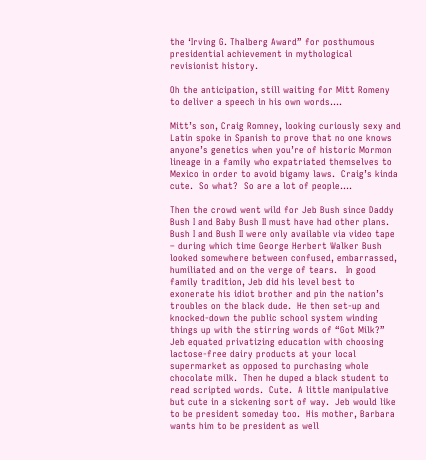the ‘Irving G. Thalberg Award” for posthumous presidential achievement in mythological revisionist history.

Oh the anticipation, still waiting for Mitt Romeny to deliver a speech in his own words….

Mitt’s son, Craig Romney, looking curiously sexy and Latin spoke in Spanish to prove that no one knows anyone’s genetics when you’re of historic Mormon lineage in a family who expatriated themselves to Mexico in order to avoid bigamy laws.  Craig’s kinda cute.  So what?  So are a lot of people….

Then the crowd went wild for Jeb Bush since Daddy Bush I and Baby Bush II must have had other plans.  Bush I and Bush II were only available via video tape – during which time George Herbert Walker Bush looked somewhere between confused, embarrassed, humiliated and on the verge of tears.   In good family tradition, Jeb did his level best to exonerate his idiot brother and pin the nation’s troubles on the black dude.  He then set-up and knocked-down the public school system winding things up with the stirring words of “Got Milk?”  Jeb equated privatizing education with choosing lactose-free dairy products at your local supermarket as opposed to purchasing whole chocolate milk.  Then he duped a black student to read scripted words.  Cute.  A little manipulative but cute in a sickening sort of way.  Jeb would like to be president someday too.  His mother, Barbara wants him to be president as well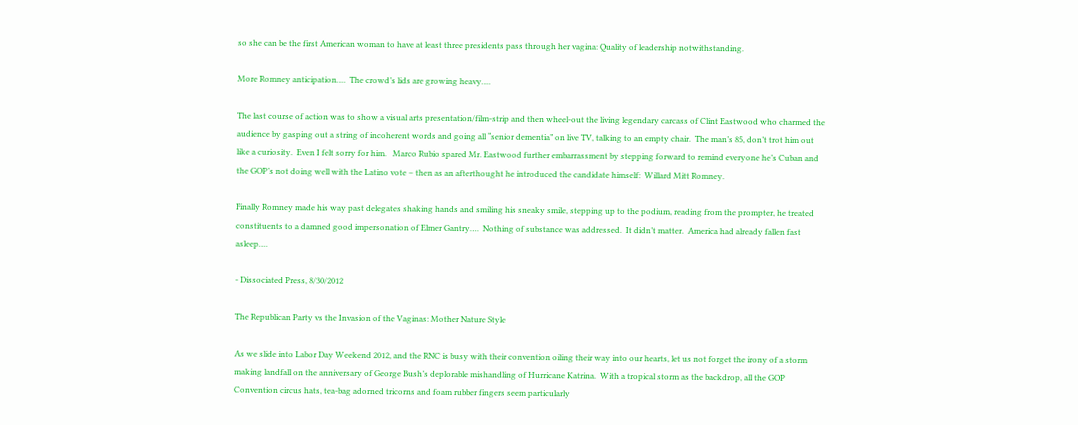so she can be the first American woman to have at least three presidents pass through her vagina: Quality of leadership notwithstanding.

More Romney anticipation….  The crowd’s lids are growing heavy….

The last course of action was to show a visual arts presentation/film-strip and then wheel-out the living legendary carcass of Clint Eastwood who charmed the audience by gasping out a string of incoherent words and going all “senior dementia” on live TV, talking to an empty chair.  The man’s 85, don’t trot him out like a curiosity.  Even I felt sorry for him.   Marco Rubio spared Mr. Eastwood further embarrassment by stepping forward to remind everyone he’s Cuban and the GOP’s not doing well with the Latino vote – then as an afterthought he introduced the candidate himself:  Willard Mitt Romney.

Finally Romney made his way past delegates shaking hands and smiling his sneaky smile, stepping up to the podium, reading from the prompter, he treated constituents to a damned good impersonation of Elmer Gantry….  Nothing of substance was addressed.  It didn’t matter.  America had already fallen fast asleep….

- Dissociated Press, 8/30/2012

The Republican Party vs the Invasion of the Vaginas: Mother Nature Style

As we slide into Labor Day Weekend 2012, and the RNC is busy with their convention oiling their way into our hearts, let us not forget the irony of a storm making landfall on the anniversary of George Bush’s deplorable mishandling of Hurricane Katrina.  With a tropical storm as the backdrop, all the GOP Convention circus hats, tea-bag adorned tricorns and foam rubber fingers seem particularly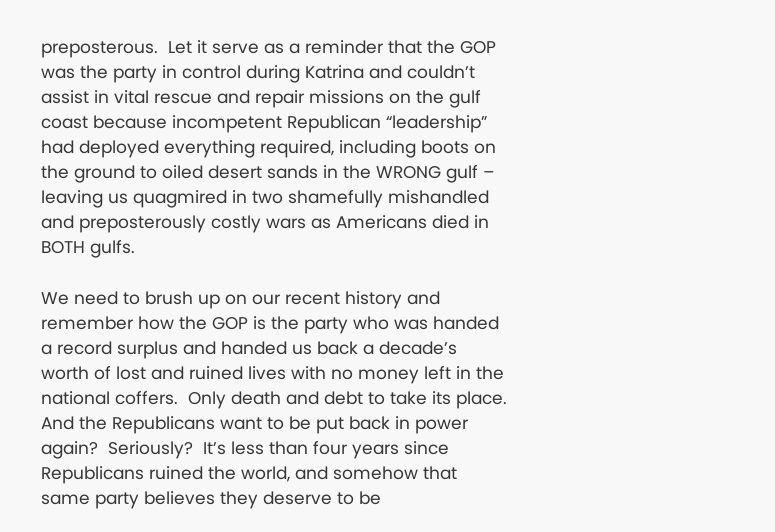preposterous.  Let it serve as a reminder that the GOP was the party in control during Katrina and couldn’t assist in vital rescue and repair missions on the gulf coast because incompetent Republican “leadership” had deployed everything required, including boots on the ground to oiled desert sands in the WRONG gulf – leaving us quagmired in two shamefully mishandled and preposterously costly wars as Americans died in BOTH gulfs.

We need to brush up on our recent history and remember how the GOP is the party who was handed a record surplus and handed us back a decade’s worth of lost and ruined lives with no money left in the national coffers.  Only death and debt to take its place.  And the Republicans want to be put back in power again?  Seriously?  It’s less than four years since Republicans ruined the world, and somehow that same party believes they deserve to be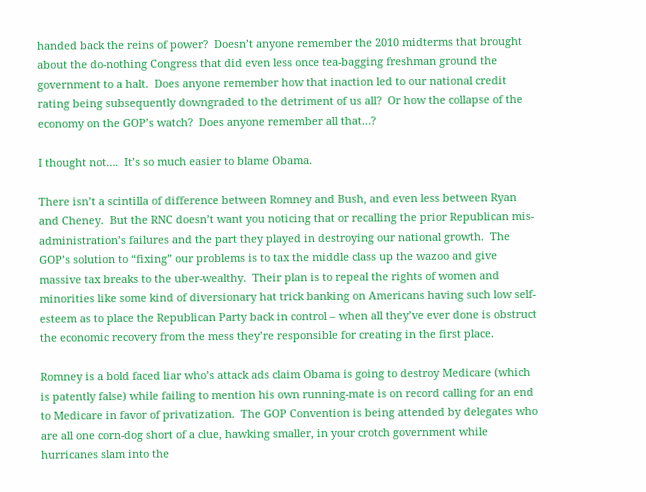handed back the reins of power?  Doesn’t anyone remember the 2010 midterms that brought about the do-nothing Congress that did even less once tea-bagging freshman ground the government to a halt.  Does anyone remember how that inaction led to our national credit rating being subsequently downgraded to the detriment of us all?  Or how the collapse of the economy on the GOP’s watch?  Does anyone remember all that…?

I thought not….  It’s so much easier to blame Obama.

There isn’t a scintilla of difference between Romney and Bush, and even less between Ryan and Cheney.  But the RNC doesn’t want you noticing that or recalling the prior Republican mis-administration’s failures and the part they played in destroying our national growth.  The GOP’s solution to “fixing” our problems is to tax the middle class up the wazoo and give massive tax breaks to the uber-wealthy.  Their plan is to repeal the rights of women and minorities like some kind of diversionary hat trick banking on Americans having such low self-esteem as to place the Republican Party back in control – when all they’ve ever done is obstruct the economic recovery from the mess they’re responsible for creating in the first place.

Romney is a bold faced liar who’s attack ads claim Obama is going to destroy Medicare (which is patently false) while failing to mention his own running-mate is on record calling for an end to Medicare in favor of privatization.  The GOP Convention is being attended by delegates who are all one corn-dog short of a clue, hawking smaller, in your crotch government while hurricanes slam into the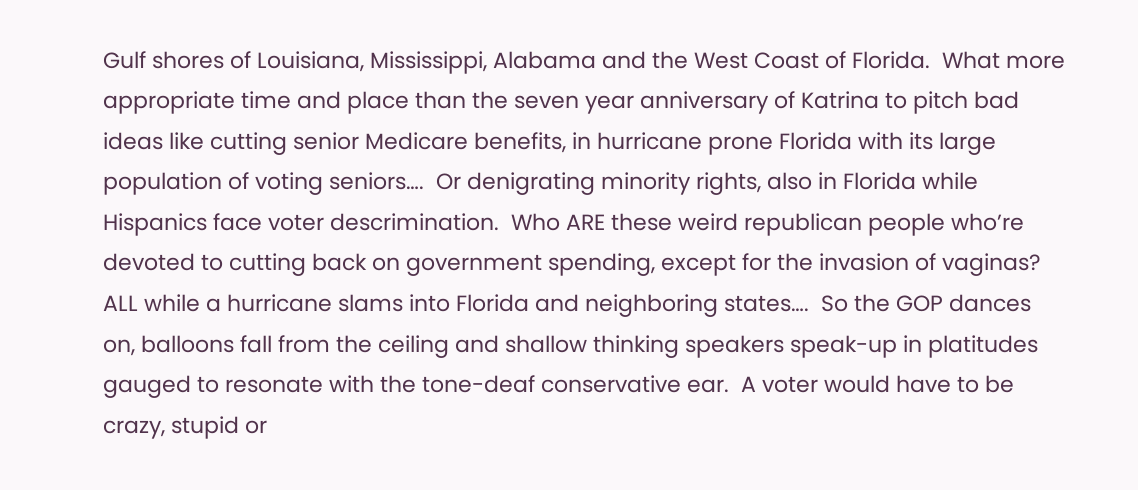Gulf shores of Louisiana, Mississippi, Alabama and the West Coast of Florida.  What more appropriate time and place than the seven year anniversary of Katrina to pitch bad ideas like cutting senior Medicare benefits, in hurricane prone Florida with its large population of voting seniors….  Or denigrating minority rights, also in Florida while Hispanics face voter descrimination.  Who ARE these weird republican people who’re devoted to cutting back on government spending, except for the invasion of vaginas?  ALL while a hurricane slams into Florida and neighboring states….  So the GOP dances on, balloons fall from the ceiling and shallow thinking speakers speak-up in platitudes gauged to resonate with the tone-deaf conservative ear.  A voter would have to be crazy, stupid or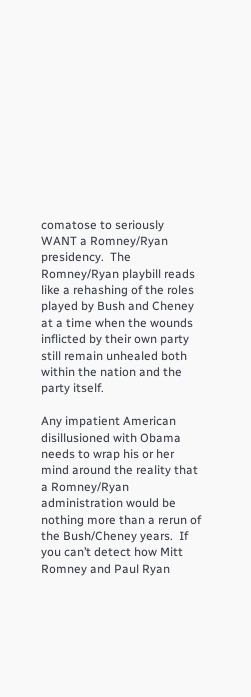comatose to seriously WANT a Romney/Ryan presidency.  The Romney/Ryan playbill reads like a rehashing of the roles played by Bush and Cheney at a time when the wounds inflicted by their own party still remain unhealed both within the nation and the party itself.

Any impatient American disillusioned with Obama needs to wrap his or her mind around the reality that a Romney/Ryan administration would be nothing more than a rerun of the Bush/Cheney years.  If you can’t detect how Mitt Romney and Paul Ryan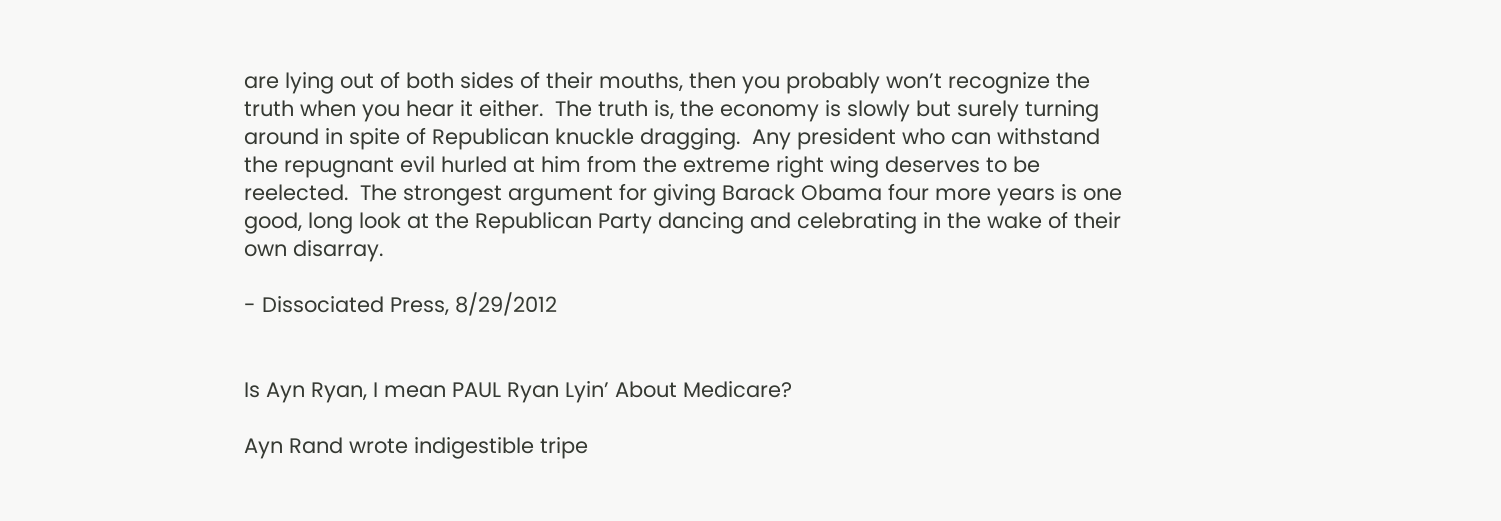are lying out of both sides of their mouths, then you probably won’t recognize the truth when you hear it either.  The truth is, the economy is slowly but surely turning around in spite of Republican knuckle dragging.  Any president who can withstand the repugnant evil hurled at him from the extreme right wing deserves to be reelected.  The strongest argument for giving Barack Obama four more years is one good, long look at the Republican Party dancing and celebrating in the wake of their own disarray.

- Dissociated Press, 8/29/2012


Is Ayn Ryan, I mean PAUL Ryan Lyin’ About Medicare?

Ayn Rand wrote indigestible tripe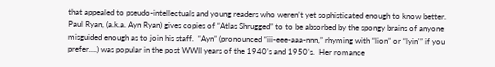that appealed to pseudo-intellectuals and young readers who weren’t yet sophisticated enough to know better.  Paul Ryan, (a.k.a. Ayn Ryan) gives copies of “Atlas Shrugged” to to be absorbed by the spongy brains of anyone misguided enough as to join his staff.  “Ayn” (pronounced “iii-eee-aaa-nnn,” rhyming with “lion” or “lyin'” if you prefer….) was popular in the post WWII years of the 1940’s and 1950’s.  Her romance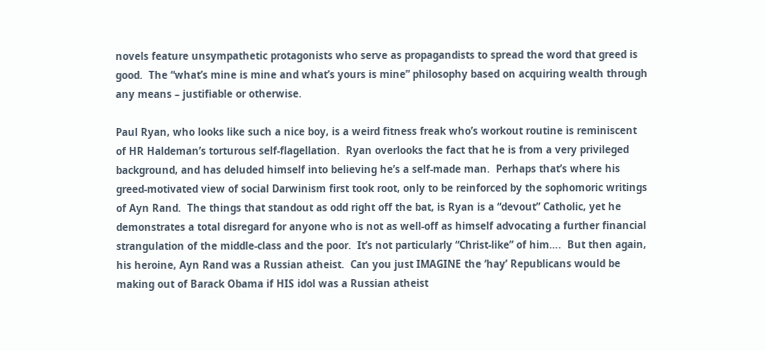novels feature unsympathetic protagonists who serve as propagandists to spread the word that greed is good.  The “what’s mine is mine and what’s yours is mine” philosophy based on acquiring wealth through any means – justifiable or otherwise.

Paul Ryan, who looks like such a nice boy, is a weird fitness freak who’s workout routine is reminiscent of HR Haldeman’s torturous self-flagellation.  Ryan overlooks the fact that he is from a very privileged background, and has deluded himself into believing he’s a self-made man.  Perhaps that’s where his greed-motivated view of social Darwinism first took root, only to be reinforced by the sophomoric writings of Ayn Rand.  The things that standout as odd right off the bat, is Ryan is a “devout” Catholic, yet he demonstrates a total disregard for anyone who is not as well-off as himself advocating a further financial strangulation of the middle-class and the poor.  It’s not particularly “Christ-like” of him….  But then again, his heroine, Ayn Rand was a Russian atheist.  Can you just IMAGINE the ‘hay’ Republicans would be making out of Barack Obama if HIS idol was a Russian atheist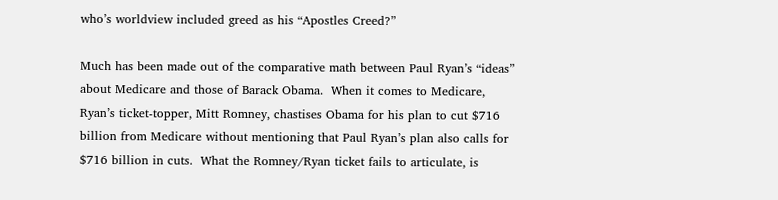who’s worldview included greed as his “Apostles Creed?”

Much has been made out of the comparative math between Paul Ryan’s “ideas” about Medicare and those of Barack Obama.  When it comes to Medicare, Ryan’s ticket-topper, Mitt Romney, chastises Obama for his plan to cut $716 billion from Medicare without mentioning that Paul Ryan’s plan also calls for $716 billion in cuts.  What the Romney/Ryan ticket fails to articulate, is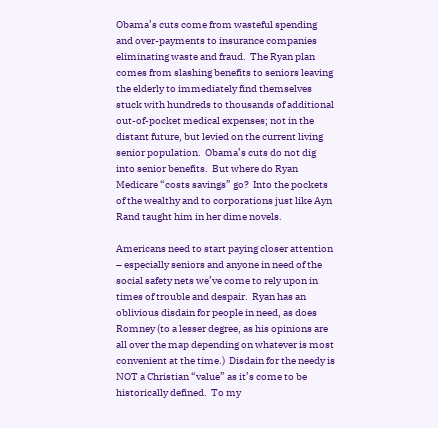Obama’s cuts come from wasteful spending and over-payments to insurance companies eliminating waste and fraud.  The Ryan plan comes from slashing benefits to seniors leaving the elderly to immediately find themselves stuck with hundreds to thousands of additional out-of-pocket medical expenses; not in the distant future, but levied on the current living senior population.  Obama’s cuts do not dig into senior benefits.  But where do Ryan Medicare “costs savings” go?  Into the pockets of the wealthy and to corporations just like Ayn Rand taught him in her dime novels.

Americans need to start paying closer attention – especially seniors and anyone in need of the social safety nets we’ve come to rely upon in times of trouble and despair.  Ryan has an oblivious disdain for people in need, as does Romney (to a lesser degree, as his opinions are all over the map depending on whatever is most convenient at the time.)  Disdain for the needy is NOT a Christian “value” as it’s come to be historically defined.  To my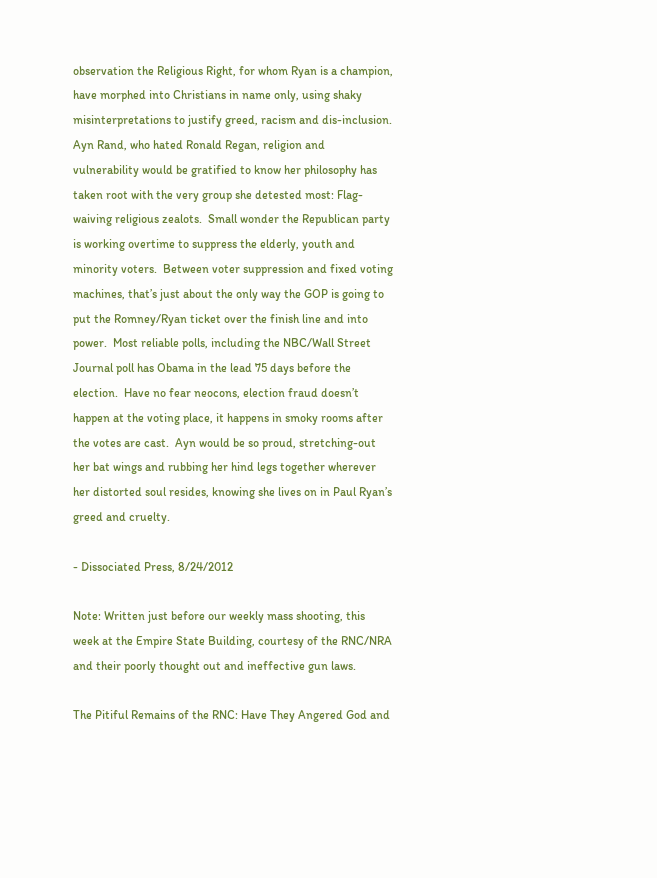observation the Religious Right, for whom Ryan is a champion, have morphed into Christians in name only, using shaky misinterpretations to justify greed, racism and dis-inclusion.  Ayn Rand, who hated Ronald Regan, religion and vulnerability would be gratified to know her philosophy has taken root with the very group she detested most: Flag-waiving religious zealots.  Small wonder the Republican party is working overtime to suppress the elderly, youth and minority voters.  Between voter suppression and fixed voting machines, that’s just about the only way the GOP is going to put the Romney/Ryan ticket over the finish line and into power.  Most reliable polls, including the NBC/Wall Street Journal poll has Obama in the lead 75 days before the election.  Have no fear neocons, election fraud doesn’t happen at the voting place, it happens in smoky rooms after the votes are cast.  Ayn would be so proud, stretching-out her bat wings and rubbing her hind legs together wherever her distorted soul resides, knowing she lives on in Paul Ryan’s greed and cruelty.

- Dissociated Press, 8/24/2012

Note: Written just before our weekly mass shooting, this week at the Empire State Building, courtesy of the RNC/NRA and their poorly thought out and ineffective gun laws.

The Pitiful Remains of the RNC: Have They Angered God and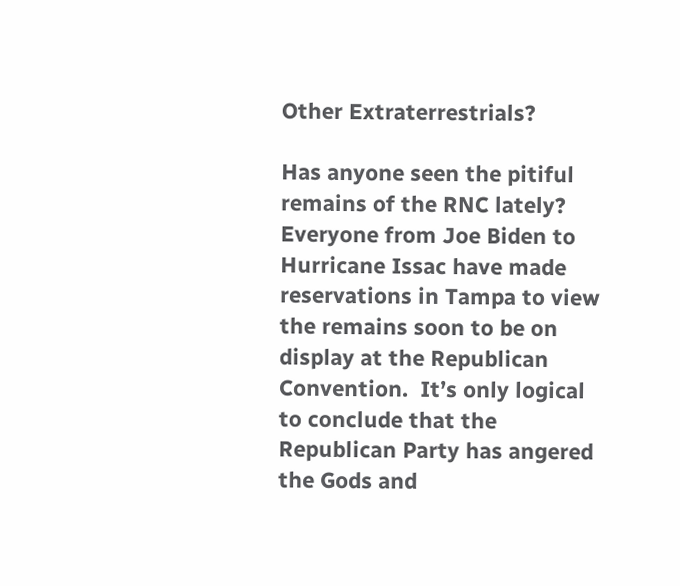Other Extraterrestrials?

Has anyone seen the pitiful remains of the RNC lately?  Everyone from Joe Biden to Hurricane Issac have made reservations in Tampa to view the remains soon to be on display at the Republican Convention.  It’s only logical to conclude that the Republican Party has angered the Gods and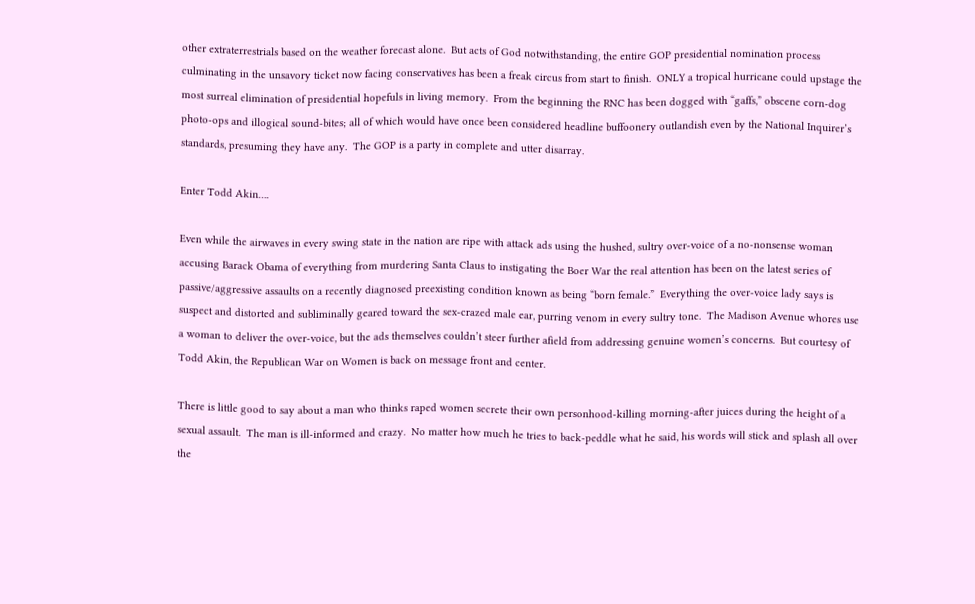other extraterrestrials based on the weather forecast alone.  But acts of God notwithstanding, the entire GOP presidential nomination process culminating in the unsavory ticket now facing conservatives has been a freak circus from start to finish.  ONLY a tropical hurricane could upstage the most surreal elimination of presidential hopefuls in living memory.  From the beginning the RNC has been dogged with “gaffs,” obscene corn-dog photo-ops and illogical sound-bites; all of which would have once been considered headline buffoonery outlandish even by the National Inquirer’s standards, presuming they have any.  The GOP is a party in complete and utter disarray.

Enter Todd Akin….

Even while the airwaves in every swing state in the nation are ripe with attack ads using the hushed, sultry over-voice of a no-nonsense woman accusing Barack Obama of everything from murdering Santa Claus to instigating the Boer War the real attention has been on the latest series of passive/aggressive assaults on a recently diagnosed preexisting condition known as being “born female.”  Everything the over-voice lady says is suspect and distorted and subliminally geared toward the sex-crazed male ear, purring venom in every sultry tone.  The Madison Avenue whores use a woman to deliver the over-voice, but the ads themselves couldn’t steer further afield from addressing genuine women’s concerns.  But courtesy of Todd Akin, the Republican War on Women is back on message front and center.

There is little good to say about a man who thinks raped women secrete their own personhood-killing morning-after juices during the height of a sexual assault.  The man is ill-informed and crazy.  No matter how much he tries to back-peddle what he said, his words will stick and splash all over the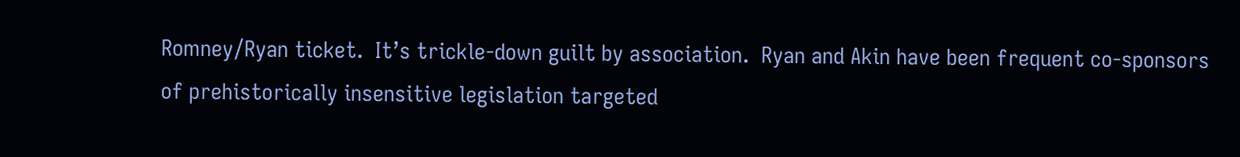Romney/Ryan ticket.  It’s trickle-down guilt by association.  Ryan and Akin have been frequent co-sponsors of prehistorically insensitive legislation targeted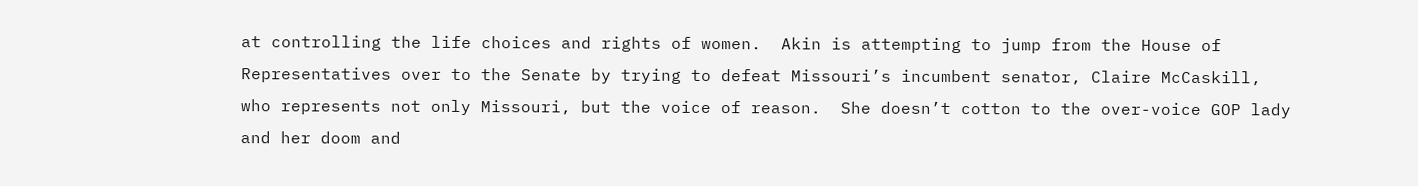at controlling the life choices and rights of women.  Akin is attempting to jump from the House of Representatives over to the Senate by trying to defeat Missouri’s incumbent senator, Claire McCaskill, who represents not only Missouri, but the voice of reason.  She doesn’t cotton to the over-voice GOP lady and her doom and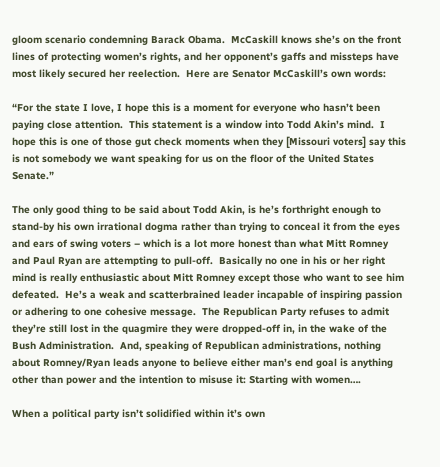gloom scenario condemning Barack Obama.  McCaskill knows she’s on the front lines of protecting women’s rights, and her opponent’s gaffs and missteps have most likely secured her reelection.  Here are Senator McCaskill’s own words:

“For the state I love, I hope this is a moment for everyone who hasn’t been paying close attention.  This statement is a window into Todd Akin’s mind.  I hope this is one of those gut check moments when they [Missouri voters] say this is not somebody we want speaking for us on the floor of the United States Senate.”

The only good thing to be said about Todd Akin, is he’s forthright enough to stand-by his own irrational dogma rather than trying to conceal it from the eyes and ears of swing voters – which is a lot more honest than what Mitt Romney and Paul Ryan are attempting to pull-off.  Basically no one in his or her right mind is really enthusiastic about Mitt Romney except those who want to see him defeated.  He’s a weak and scatterbrained leader incapable of inspiring passion or adhering to one cohesive message.  The Republican Party refuses to admit they’re still lost in the quagmire they were dropped-off in, in the wake of the Bush Administration.  And, speaking of Republican administrations, nothing about Romney/Ryan leads anyone to believe either man’s end goal is anything other than power and the intention to misuse it: Starting with women….

When a political party isn’t solidified within it’s own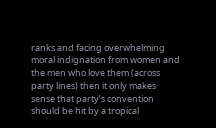ranks and facing overwhelming moral indignation from women and the men who love them (across party lines) then it only makes sense that party’s convention should be hit by a tropical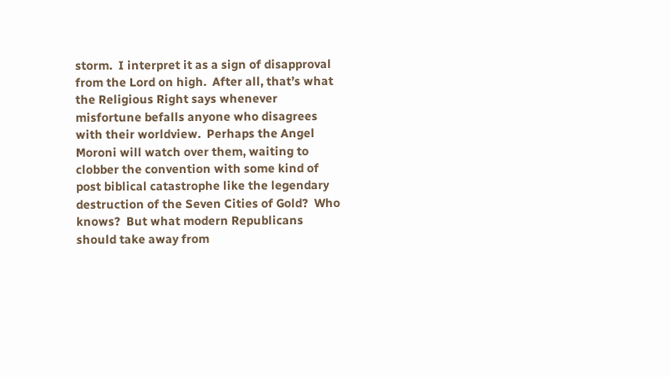storm.  I interpret it as a sign of disapproval from the Lord on high.  After all, that’s what the Religious Right says whenever misfortune befalls anyone who disagrees with their worldview.  Perhaps the Angel Moroni will watch over them, waiting to clobber the convention with some kind of post biblical catastrophe like the legendary destruction of the Seven Cities of Gold?  Who knows?  But what modern Republicans should take away from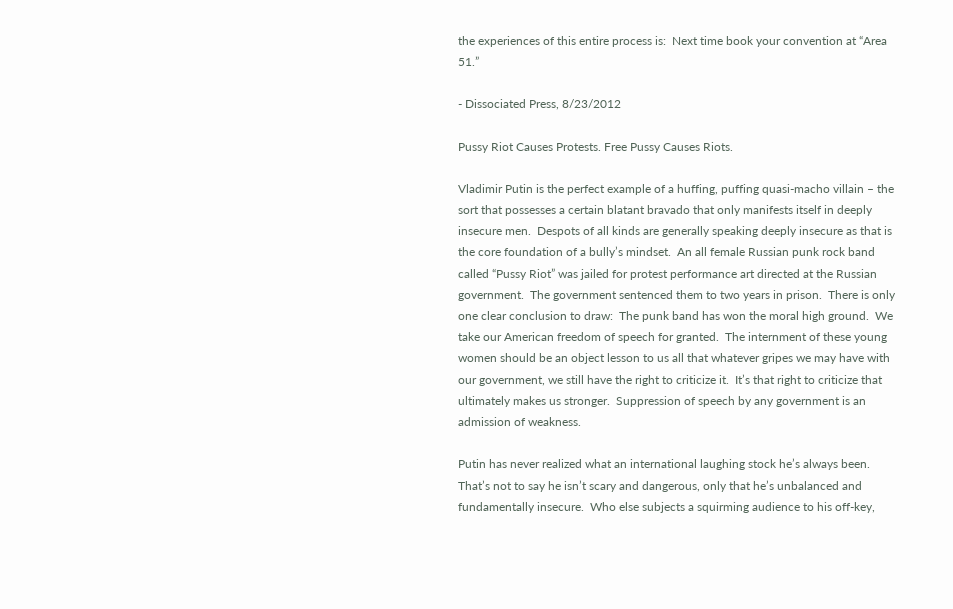the experiences of this entire process is:  Next time book your convention at “Area 51.”

- Dissociated Press, 8/23/2012

Pussy Riot Causes Protests. Free Pussy Causes Riots.

Vladimir Putin is the perfect example of a huffing, puffing quasi-macho villain – the sort that possesses a certain blatant bravado that only manifests itself in deeply insecure men.  Despots of all kinds are generally speaking deeply insecure as that is the core foundation of a bully’s mindset.  An all female Russian punk rock band called “Pussy Riot” was jailed for protest performance art directed at the Russian government.  The government sentenced them to two years in prison.  There is only one clear conclusion to draw:  The punk band has won the moral high ground.  We take our American freedom of speech for granted.  The internment of these young women should be an object lesson to us all that whatever gripes we may have with our government, we still have the right to criticize it.  It’s that right to criticize that ultimately makes us stronger.  Suppression of speech by any government is an admission of weakness.

Putin has never realized what an international laughing stock he’s always been.  That’s not to say he isn’t scary and dangerous, only that he’s unbalanced and fundamentally insecure.  Who else subjects a squirming audience to his off-key,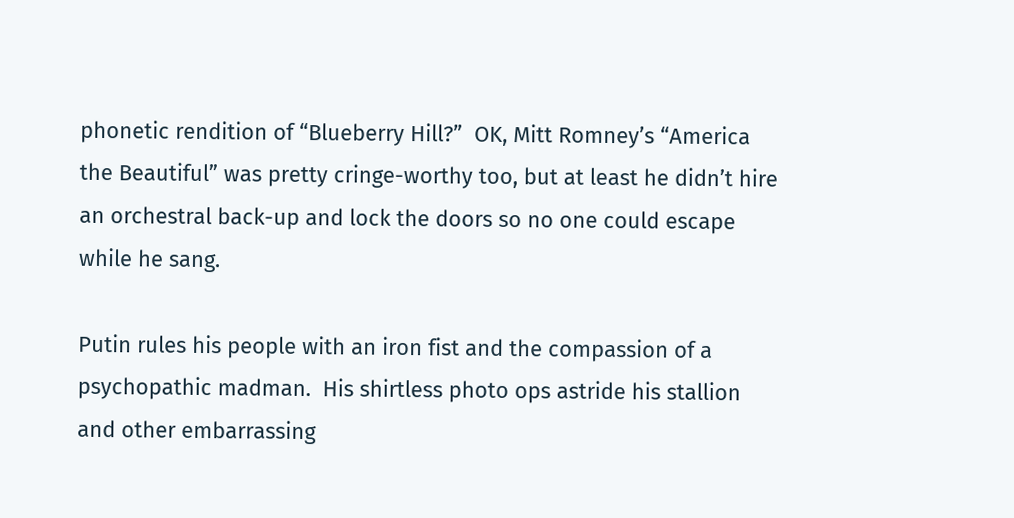phonetic rendition of “Blueberry Hill?”  OK, Mitt Romney’s “America the Beautiful” was pretty cringe-worthy too, but at least he didn’t hire an orchestral back-up and lock the doors so no one could escape while he sang.

Putin rules his people with an iron fist and the compassion of a psychopathic madman.  His shirtless photo ops astride his stallion and other embarrassing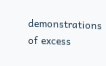demonstrations of excess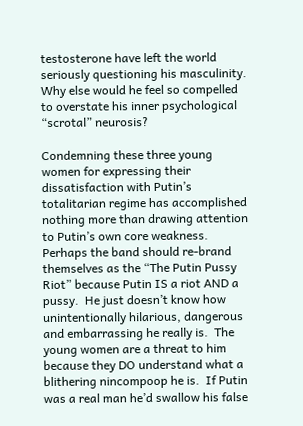testosterone have left the world seriously questioning his masculinity.  Why else would he feel so compelled to overstate his inner psychological “scrotal” neurosis?

Condemning these three young women for expressing their dissatisfaction with Putin’s totalitarian regime has accomplished nothing more than drawing attention to Putin’s own core weakness.  Perhaps the band should re-brand themselves as the “The Putin Pussy Riot” because Putin IS a riot AND a pussy.  He just doesn’t know how unintentionally hilarious, dangerous and embarrassing he really is.  The young women are a threat to him because they DO understand what a blithering nincompoop he is.  If Putin was a real man he’d swallow his false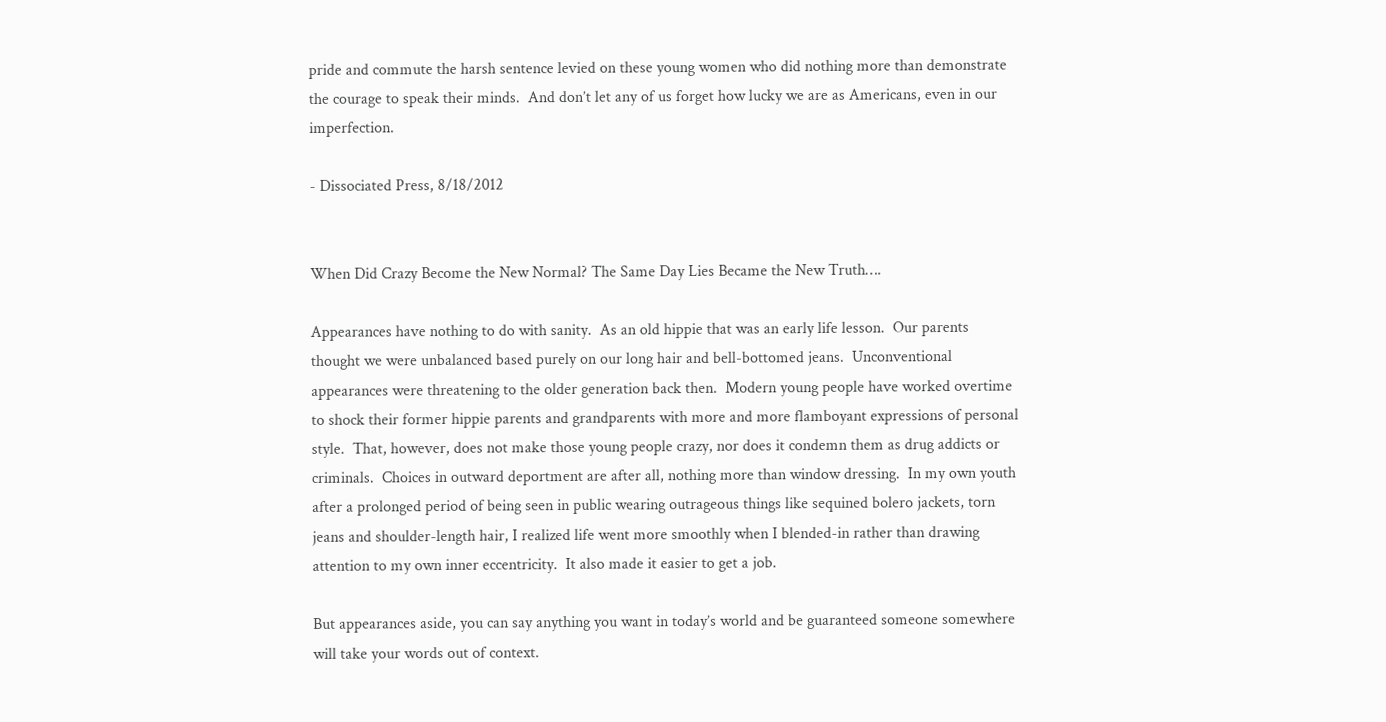pride and commute the harsh sentence levied on these young women who did nothing more than demonstrate the courage to speak their minds.  And don’t let any of us forget how lucky we are as Americans, even in our imperfection.

- Dissociated Press, 8/18/2012


When Did Crazy Become the New Normal? The Same Day Lies Became the New Truth….

Appearances have nothing to do with sanity.  As an old hippie that was an early life lesson.  Our parents thought we were unbalanced based purely on our long hair and bell-bottomed jeans.  Unconventional appearances were threatening to the older generation back then.  Modern young people have worked overtime to shock their former hippie parents and grandparents with more and more flamboyant expressions of personal style.  That, however, does not make those young people crazy, nor does it condemn them as drug addicts or criminals.  Choices in outward deportment are after all, nothing more than window dressing.  In my own youth after a prolonged period of being seen in public wearing outrageous things like sequined bolero jackets, torn jeans and shoulder-length hair, I realized life went more smoothly when I blended-in rather than drawing attention to my own inner eccentricity.  It also made it easier to get a job.

But appearances aside, you can say anything you want in today’s world and be guaranteed someone somewhere will take your words out of context.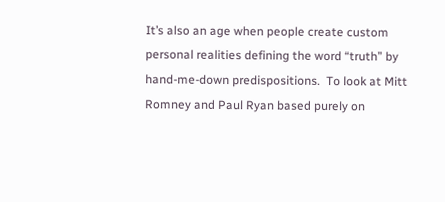It’s also an age when people create custom personal realities defining the word “truth” by hand-me-down predispositions.  To look at Mitt Romney and Paul Ryan based purely on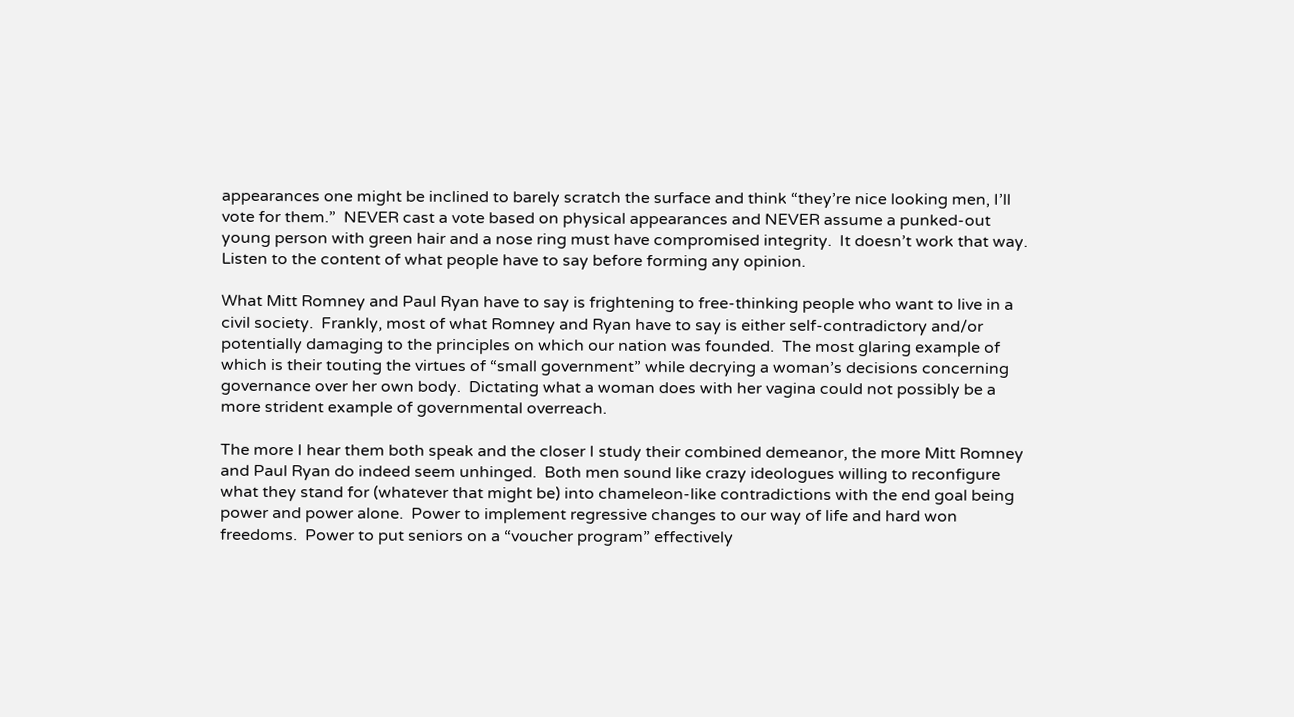appearances one might be inclined to barely scratch the surface and think “they’re nice looking men, I’ll vote for them.”  NEVER cast a vote based on physical appearances and NEVER assume a punked-out young person with green hair and a nose ring must have compromised integrity.  It doesn’t work that way.  Listen to the content of what people have to say before forming any opinion.

What Mitt Romney and Paul Ryan have to say is frightening to free-thinking people who want to live in a civil society.  Frankly, most of what Romney and Ryan have to say is either self-contradictory and/or potentially damaging to the principles on which our nation was founded.  The most glaring example of which is their touting the virtues of “small government” while decrying a woman’s decisions concerning governance over her own body.  Dictating what a woman does with her vagina could not possibly be a more strident example of governmental overreach.

The more I hear them both speak and the closer I study their combined demeanor, the more Mitt Romney and Paul Ryan do indeed seem unhinged.  Both men sound like crazy ideologues willing to reconfigure what they stand for (whatever that might be) into chameleon-like contradictions with the end goal being power and power alone.  Power to implement regressive changes to our way of life and hard won freedoms.  Power to put seniors on a “voucher program” effectively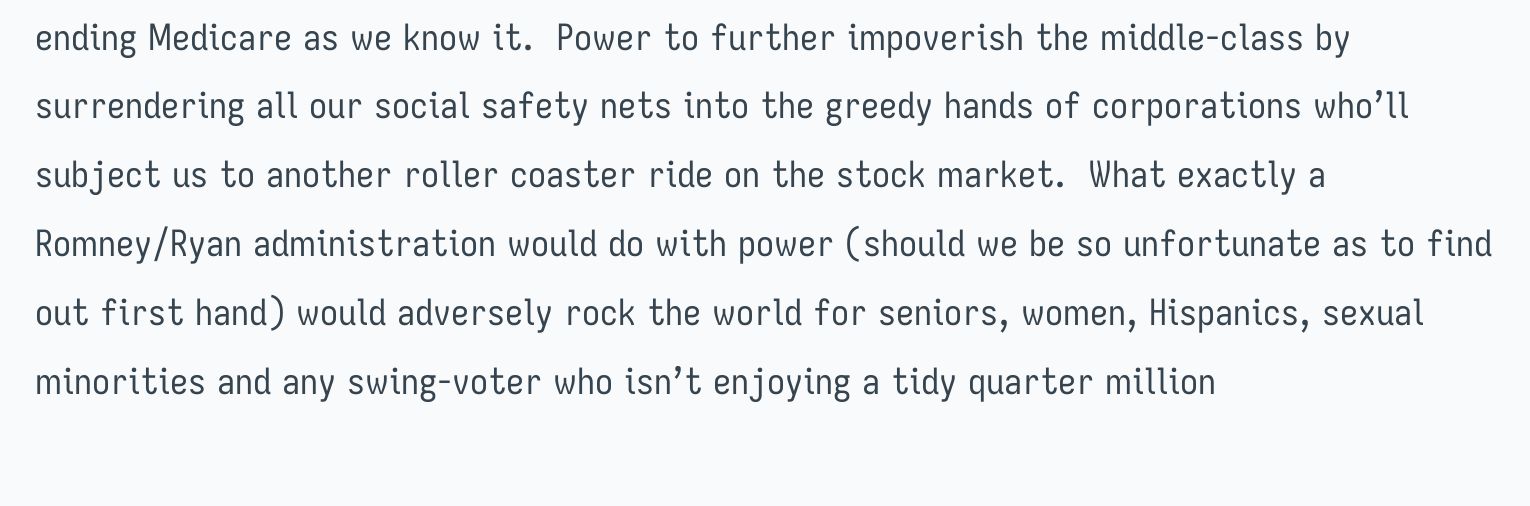ending Medicare as we know it.  Power to further impoverish the middle-class by surrendering all our social safety nets into the greedy hands of corporations who’ll subject us to another roller coaster ride on the stock market.  What exactly a Romney/Ryan administration would do with power (should we be so unfortunate as to find out first hand) would adversely rock the world for seniors, women, Hispanics, sexual minorities and any swing-voter who isn’t enjoying a tidy quarter million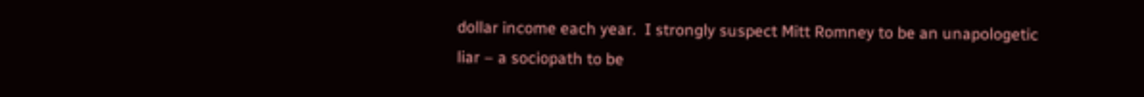dollar income each year.  I strongly suspect Mitt Romney to be an unapologetic liar – a sociopath to be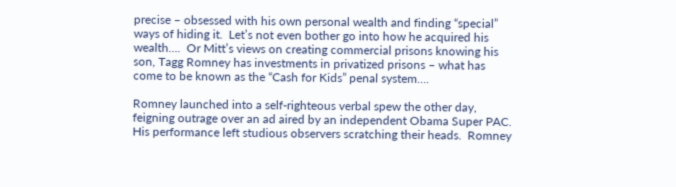precise – obsessed with his own personal wealth and finding “special” ways of hiding it.  Let’s not even bother go into how he acquired his wealth….  Or Mitt’s views on creating commercial prisons knowing his son, Tagg Romney has investments in privatized prisons – what has come to be known as the “Cash for Kids” penal system….

Romney launched into a self-righteous verbal spew the other day, feigning outrage over an ad aired by an independent Obama Super PAC.  His performance left studious observers scratching their heads.  Romney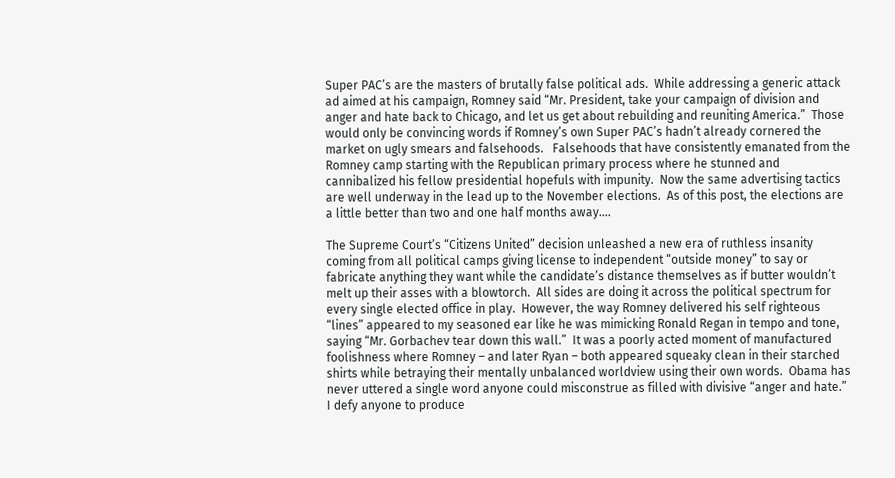Super PAC’s are the masters of brutally false political ads.  While addressing a generic attack ad aimed at his campaign, Romney said “Mr. President, take your campaign of division and anger and hate back to Chicago, and let us get about rebuilding and reuniting America.”  Those would only be convincing words if Romney’s own Super PAC’s hadn’t already cornered the market on ugly smears and falsehoods.   Falsehoods that have consistently emanated from the Romney camp starting with the Republican primary process where he stunned and cannibalized his fellow presidential hopefuls with impunity.  Now the same advertising tactics are well underway in the lead up to the November elections.  As of this post, the elections are a little better than two and one half months away….

The Supreme Court’s “Citizens United” decision unleashed a new era of ruthless insanity coming from all political camps giving license to independent “outside money” to say or fabricate anything they want while the candidate’s distance themselves as if butter wouldn’t melt up their asses with a blowtorch.  All sides are doing it across the political spectrum for every single elected office in play.  However, the way Romney delivered his self righteous “lines” appeared to my seasoned ear like he was mimicking Ronald Regan in tempo and tone, saying “Mr. Gorbachev tear down this wall.”  It was a poorly acted moment of manufactured foolishness where Romney – and later Ryan – both appeared squeaky clean in their starched shirts while betraying their mentally unbalanced worldview using their own words.  Obama has never uttered a single word anyone could misconstrue as filled with divisive “anger and hate.”  I defy anyone to produce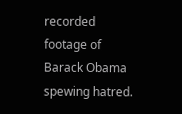recorded footage of Barack Obama spewing hatred.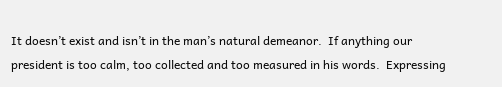It doesn’t exist and isn’t in the man’s natural demeanor.  If anything our president is too calm, too collected and too measured in his words.  Expressing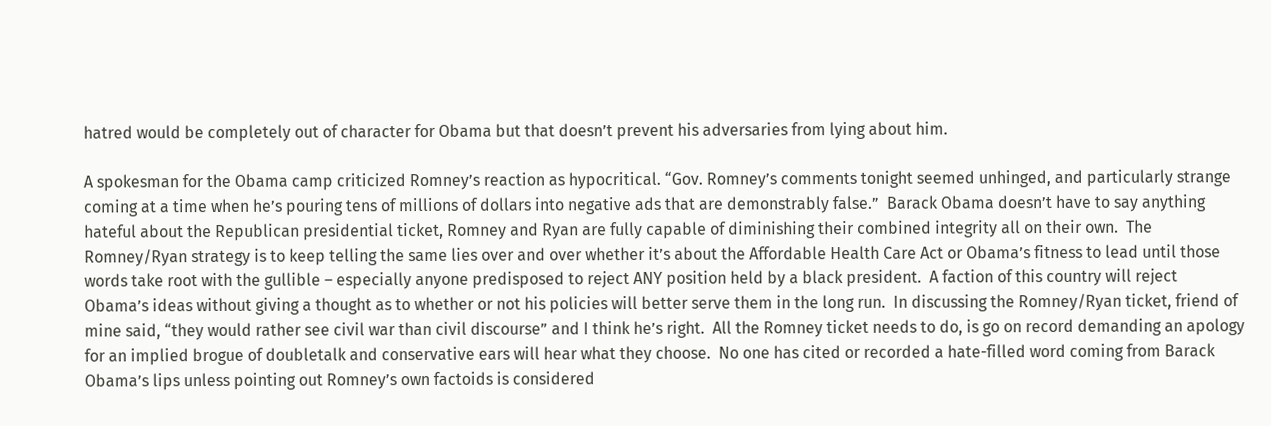hatred would be completely out of character for Obama but that doesn’t prevent his adversaries from lying about him.

A spokesman for the Obama camp criticized Romney’s reaction as hypocritical. “Gov. Romney’s comments tonight seemed unhinged, and particularly strange coming at a time when he’s pouring tens of millions of dollars into negative ads that are demonstrably false.”  Barack Obama doesn’t have to say anything hateful about the Republican presidential ticket, Romney and Ryan are fully capable of diminishing their combined integrity all on their own.  The Romney/Ryan strategy is to keep telling the same lies over and over whether it’s about the Affordable Health Care Act or Obama’s fitness to lead until those words take root with the gullible – especially anyone predisposed to reject ANY position held by a black president.  A faction of this country will reject Obama’s ideas without giving a thought as to whether or not his policies will better serve them in the long run.  In discussing the Romney/Ryan ticket, friend of mine said, “they would rather see civil war than civil discourse” and I think he’s right.  All the Romney ticket needs to do, is go on record demanding an apology for an implied brogue of doubletalk and conservative ears will hear what they choose.  No one has cited or recorded a hate-filled word coming from Barack Obama’s lips unless pointing out Romney’s own factoids is considered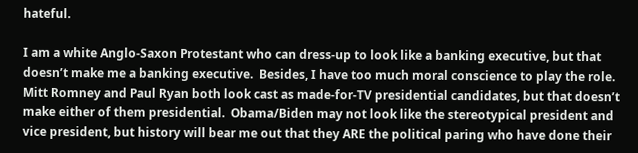hateful.

I am a white Anglo-Saxon Protestant who can dress-up to look like a banking executive, but that doesn’t make me a banking executive.  Besides, I have too much moral conscience to play the role.  Mitt Romney and Paul Ryan both look cast as made-for-TV presidential candidates, but that doesn’t make either of them presidential.  Obama/Biden may not look like the stereotypical president and vice president, but history will bear me out that they ARE the political paring who have done their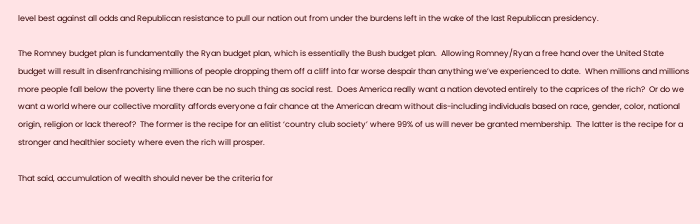level best against all odds and Republican resistance to pull our nation out from under the burdens left in the wake of the last Republican presidency.

The Romney budget plan is fundamentally the Ryan budget plan, which is essentially the Bush budget plan.  Allowing Romney/Ryan a free hand over the United State budget will result in disenfranchising millions of people dropping them off a cliff into far worse despair than anything we’ve experienced to date.  When millions and millions more people fall below the poverty line there can be no such thing as social rest.  Does America really want a nation devoted entirely to the caprices of the rich?  Or do we want a world where our collective morality affords everyone a fair chance at the American dream without dis-including individuals based on race, gender, color, national origin, religion or lack thereof?  The former is the recipe for an elitist ‘country club society’ where 99% of us will never be granted membership.  The latter is the recipe for a stronger and healthier society where even the rich will prosper.

That said, accumulation of wealth should never be the criteria for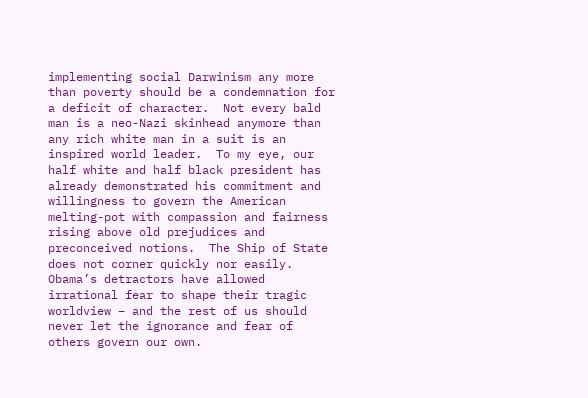implementing social Darwinism any more than poverty should be a condemnation for a deficit of character.  Not every bald man is a neo-Nazi skinhead anymore than any rich white man in a suit is an inspired world leader.  To my eye, our half white and half black president has already demonstrated his commitment and willingness to govern the American melting-pot with compassion and fairness rising above old prejudices and preconceived notions.  The Ship of State does not corner quickly nor easily.  Obama’s detractors have allowed irrational fear to shape their tragic worldview – and the rest of us should never let the ignorance and fear of others govern our own.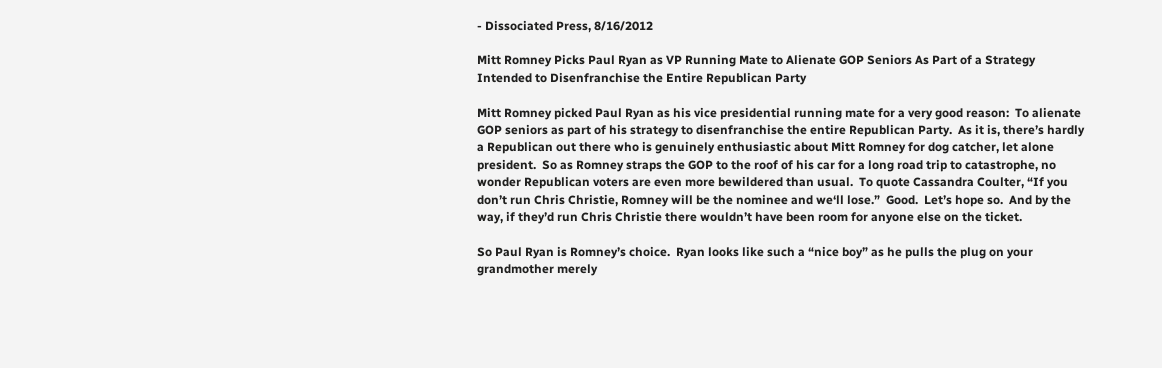- Dissociated Press, 8/16/2012

Mitt Romney Picks Paul Ryan as VP Running Mate to Alienate GOP Seniors As Part of a Strategy Intended to Disenfranchise the Entire Republican Party

Mitt Romney picked Paul Ryan as his vice presidential running mate for a very good reason:  To alienate GOP seniors as part of his strategy to disenfranchise the entire Republican Party.  As it is, there’s hardly a Republican out there who is genuinely enthusiastic about Mitt Romney for dog catcher, let alone president.  So as Romney straps the GOP to the roof of his car for a long road trip to catastrophe, no wonder Republican voters are even more bewildered than usual.  To quote Cassandra Coulter, “If you don’t run Chris Christie, Romney will be the nominee and we‘ll lose.”  Good.  Let’s hope so.  And by the way, if they’d run Chris Christie there wouldn’t have been room for anyone else on the ticket.

So Paul Ryan is Romney’s choice.  Ryan looks like such a “nice boy” as he pulls the plug on your grandmother merely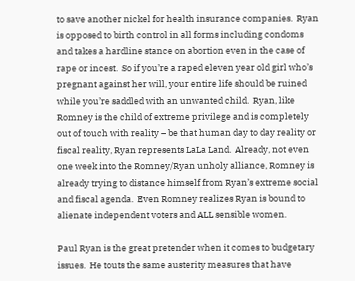to save another nickel for health insurance companies.  Ryan is opposed to birth control in all forms including condoms and takes a hardline stance on abortion even in the case of rape or incest.  So if you’re a raped eleven year old girl who’s pregnant against her will, your entire life should be ruined while you’re saddled with an unwanted child.  Ryan, like Romney is the child of extreme privilege and is completely out of touch with reality – be that human day to day reality or fiscal reality, Ryan represents LaLa Land.  Already, not even one week into the Romney/Ryan unholy alliance, Romney is already trying to distance himself from Ryan’s extreme social and fiscal agenda.  Even Romney realizes Ryan is bound to alienate independent voters and ALL sensible women.

Paul Ryan is the great pretender when it comes to budgetary issues.  He touts the same austerity measures that have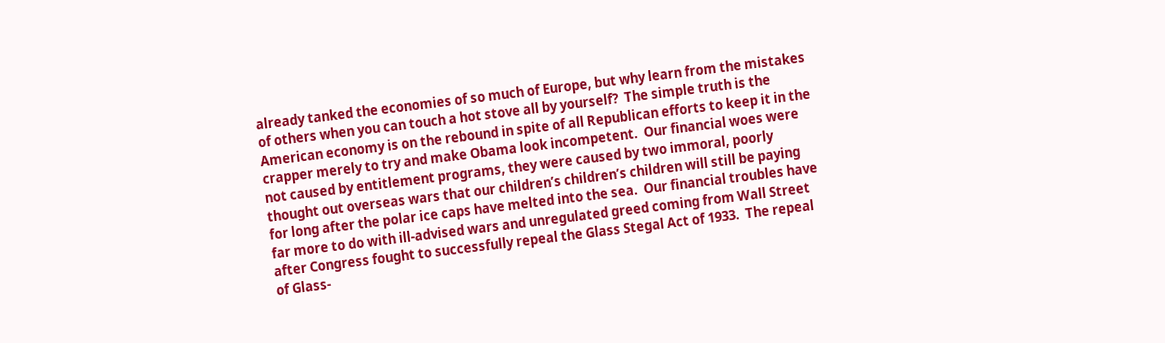already tanked the economies of so much of Europe, but why learn from the mistakes of others when you can touch a hot stove all by yourself?  The simple truth is the American economy is on the rebound in spite of all Republican efforts to keep it in the crapper merely to try and make Obama look incompetent.  Our financial woes were not caused by entitlement programs, they were caused by two immoral, poorly thought out overseas wars that our children’s children’s children will still be paying for long after the polar ice caps have melted into the sea.  Our financial troubles have far more to do with ill-advised wars and unregulated greed coming from Wall Street after Congress fought to successfully repeal the Glass Stegal Act of 1933.  The repeal of Glass-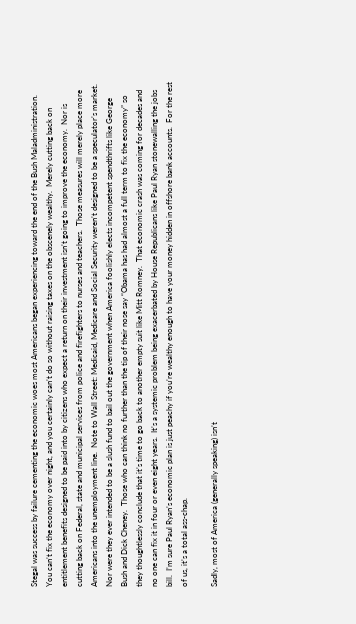Stegal was success by failure cementing the economic woes most Americans began experiencing toward the end of the Bush Maladministration.  You can’t fix the economy over night, and you certainly can’t do so without raising taxes on the obscenely wealthy.  Merely cutting back on entitlement benefits designed to be paid into by citizens who expect a return on their investment isn’t going to improve the economy.  Nor is cutting back on Federal, state and municipal services from police and firefighters to nurses and teachers.  Those measures will merely place more Americans into the unemployment line.  Note to Wall Street: Medicaid, Medicare and Social Security weren’t designed to be a speculator’s market.  Nor were they ever intended to be a slush fund to bail out the government when America foolishly elects incompetent spendthrifts like George Bush and Dick Cheney.  Those who can think no further than the tip of their nose say “Obama has had almost a full term to fix the economy” so they thoughtlessly conclude that it’s time to go back to another empty suit like Mitt Romney.  That economic crash was coming for decades and no one can fix it in four or even eight years.  It’s a systemic problem being exacerbated by House Republicans like Paul Ryan stonewalling the jobs bill.  I’m sure Paul Ryan’s economic plan is just peachy if you’re wealthy enough to have your money hidden in offshore bank accounts.  For the rest of us, it’s a total ass-chap.

Sadly, most of America (generally speaking) isn’t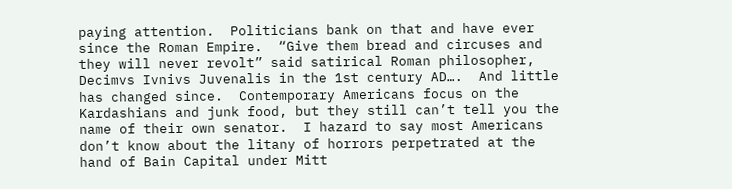paying attention.  Politicians bank on that and have ever since the Roman Empire.  “Give them bread and circuses and they will never revolt” said satirical Roman philosopher, Decimvs Ivnivs Juvenalis in the 1st century AD….  And little has changed since.  Contemporary Americans focus on the Kardashians and junk food, but they still can’t tell you the name of their own senator.  I hazard to say most Americans don’t know about the litany of horrors perpetrated at the hand of Bain Capital under Mitt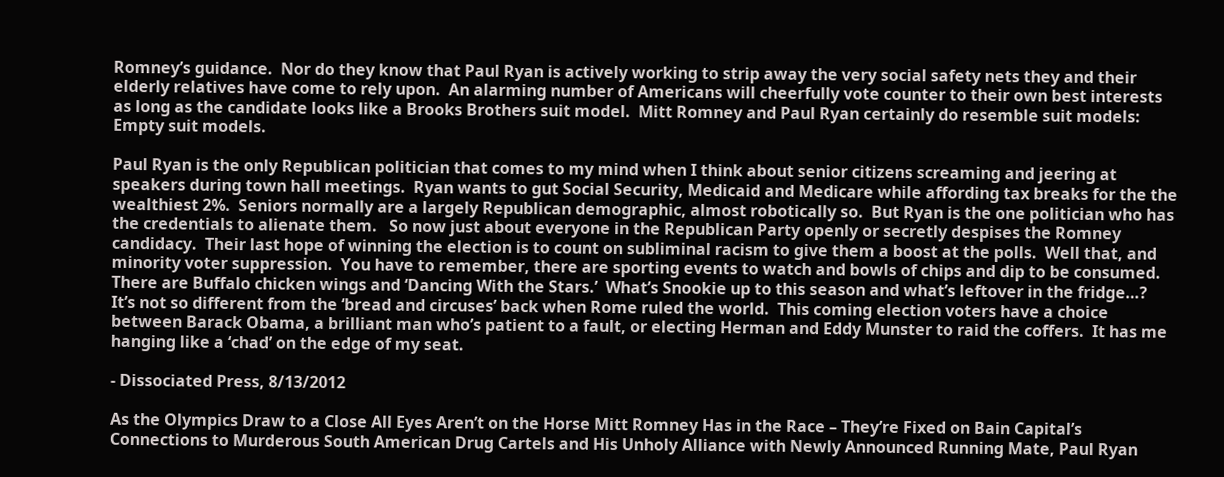Romney’s guidance.  Nor do they know that Paul Ryan is actively working to strip away the very social safety nets they and their elderly relatives have come to rely upon.  An alarming number of Americans will cheerfully vote counter to their own best interests as long as the candidate looks like a Brooks Brothers suit model.  Mitt Romney and Paul Ryan certainly do resemble suit models:  Empty suit models.

Paul Ryan is the only Republican politician that comes to my mind when I think about senior citizens screaming and jeering at speakers during town hall meetings.  Ryan wants to gut Social Security, Medicaid and Medicare while affording tax breaks for the the wealthiest 2%.  Seniors normally are a largely Republican demographic, almost robotically so.  But Ryan is the one politician who has the credentials to alienate them.   So now just about everyone in the Republican Party openly or secretly despises the Romney candidacy.  Their last hope of winning the election is to count on subliminal racism to give them a boost at the polls.  Well that, and minority voter suppression.  You have to remember, there are sporting events to watch and bowls of chips and dip to be consumed.  There are Buffalo chicken wings and ‘Dancing With the Stars.’  What’s Snookie up to this season and what’s leftover in the fridge…?  It’s not so different from the ‘bread and circuses’ back when Rome ruled the world.  This coming election voters have a choice between Barack Obama, a brilliant man who’s patient to a fault, or electing Herman and Eddy Munster to raid the coffers.  It has me hanging like a ‘chad’ on the edge of my seat.

- Dissociated Press, 8/13/2012

As the Olympics Draw to a Close All Eyes Aren’t on the Horse Mitt Romney Has in the Race – They’re Fixed on Bain Capital’s Connections to Murderous South American Drug Cartels and His Unholy Alliance with Newly Announced Running Mate, Paul Ryan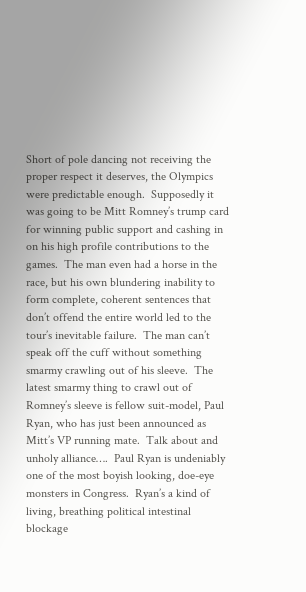Short of pole dancing not receiving the proper respect it deserves, the Olympics were predictable enough.  Supposedly it was going to be Mitt Romney’s trump card for winning public support and cashing in on his high profile contributions to the games.  The man even had a horse in the race, but his own blundering inability to form complete, coherent sentences that don’t offend the entire world led to the tour’s inevitable failure.  The man can’t speak off the cuff without something smarmy crawling out of his sleeve.  The latest smarmy thing to crawl out of Romney’s sleeve is fellow suit-model, Paul Ryan, who has just been announced as Mitt’s VP running mate.  Talk about and unholy alliance….  Paul Ryan is undeniably one of the most boyish looking, doe-eye monsters in Congress.  Ryan’s a kind of living, breathing political intestinal blockage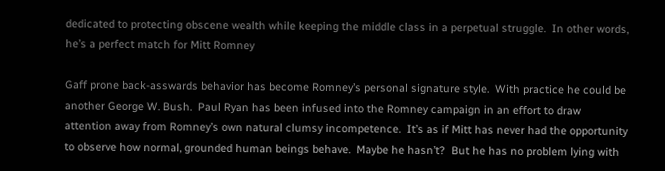dedicated to protecting obscene wealth while keeping the middle class in a perpetual struggle.  In other words, he’s a perfect match for Mitt Romney

Gaff prone back-asswards behavior has become Romney’s personal signature style.  With practice he could be another George W. Bush.  Paul Ryan has been infused into the Romney campaign in an effort to draw attention away from Romney’s own natural clumsy incompetence.  It’s as if Mitt has never had the opportunity to observe how normal, grounded human beings behave.  Maybe he hasn’t?  But he has no problem lying with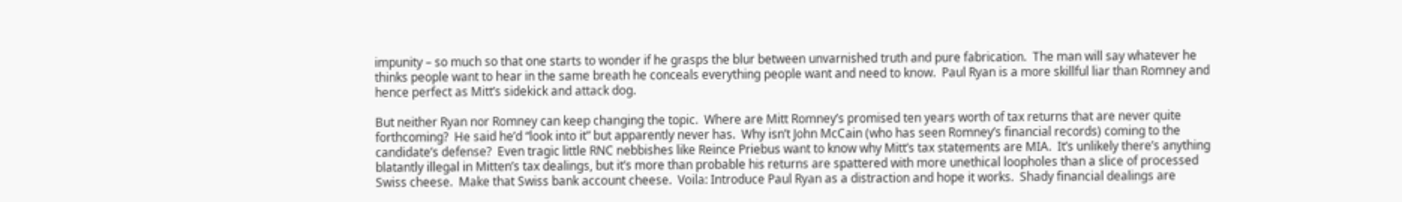impunity – so much so that one starts to wonder if he grasps the blur between unvarnished truth and pure fabrication.  The man will say whatever he thinks people want to hear in the same breath he conceals everything people want and need to know.  Paul Ryan is a more skillful liar than Romney and hence perfect as Mitt’s sidekick and attack dog.

But neither Ryan nor Romney can keep changing the topic.  Where are Mitt Romney’s promised ten years worth of tax returns that are never quite forthcoming?  He said he’d “look into it” but apparently never has.  Why isn’t John McCain (who has seen Romney’s financial records) coming to the candidate’s defense?  Even tragic little RNC nebbishes like Reince Priebus want to know why Mitt’s tax statements are MIA.  It’s unlikely there’s anything blatantly illegal in Mitten’s tax dealings, but it’s more than probable his returns are spattered with more unethical loopholes than a slice of processed Swiss cheese.  Make that Swiss bank account cheese.  Voila: Introduce Paul Ryan as a distraction and hope it works.  Shady financial dealings are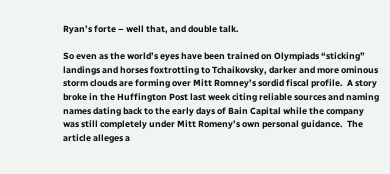Ryan’s forte – well that, and double talk.

So even as the world’s eyes have been trained on Olympiads “sticking” landings and horses foxtrotting to Tchaikovsky, darker and more ominous storm clouds are forming over Mitt Romney’s sordid fiscal profile.  A story broke in the Huffington Post last week citing reliable sources and naming names dating back to the early days of Bain Capital while the company was still completely under Mitt Romeny’s own personal guidance.  The article alleges a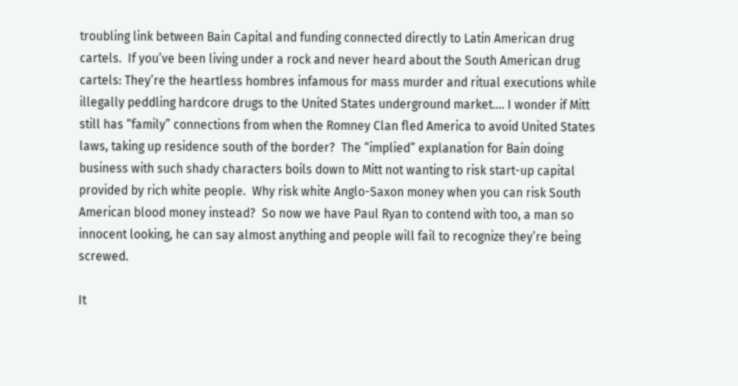troubling link between Bain Capital and funding connected directly to Latin American drug cartels.  If you’ve been living under a rock and never heard about the South American drug cartels: They’re the heartless hombres infamous for mass murder and ritual executions while illegally peddling hardcore drugs to the United States underground market…. I wonder if Mitt still has “family” connections from when the Romney Clan fled America to avoid United States laws, taking up residence south of the border?  The “implied” explanation for Bain doing business with such shady characters boils down to Mitt not wanting to risk start-up capital provided by rich white people.  Why risk white Anglo-Saxon money when you can risk South American blood money instead?  So now we have Paul Ryan to contend with too, a man so innocent looking, he can say almost anything and people will fail to recognize they’re being screwed.

It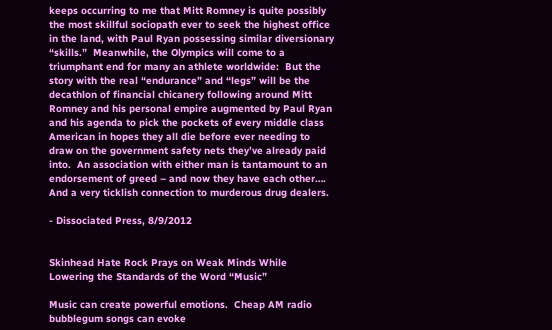keeps occurring to me that Mitt Romney is quite possibly the most skillful sociopath ever to seek the highest office in the land, with Paul Ryan possessing similar diversionary “skills.”  Meanwhile, the Olympics will come to a triumphant end for many an athlete worldwide:  But the story with the real “endurance” and “legs” will be the decathlon of financial chicanery following around Mitt Romney and his personal empire augmented by Paul Ryan and his agenda to pick the pockets of every middle class American in hopes they all die before ever needing to draw on the government safety nets they’ve already paid into.  An association with either man is tantamount to an endorsement of greed – and now they have each other….  And a very ticklish connection to murderous drug dealers.

- Dissociated Press, 8/9/2012


Skinhead Hate Rock Prays on Weak Minds While Lowering the Standards of the Word “Music”

Music can create powerful emotions.  Cheap AM radio bubblegum songs can evoke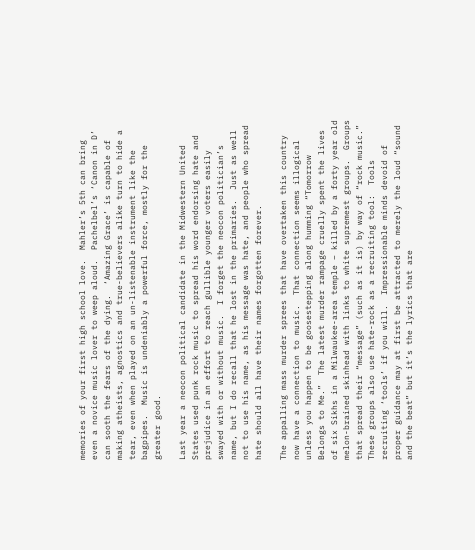memories of your first high school love.  Mahler’s 5th can bring even a novice music lover to weep aloud.  Pachelbel’s ‘Canon in D’ can sooth the fears of the dying.  ‘Amazing Grace’ is capable of making atheists, agnostics and true-believers alike turn to hide a tear, even when played on an un-listenable instrument like the bagpipes.  Music is undeniably a powerful force, mostly for the greater good.

Last year a neocon political candidate in the Midwestern United States used punk rock music to spread his word endorsing hate and prejudice in an effort to reach gullible younger voters easily swayed with or without music.  I forget the neocon politician’s name, but I do recall that he lost in the primaries.  Just as well not to use his name, as his message was hate, and people who spread hate should all have their names forgotten forever.

The appalling mass murder sprees that have overtaken this country now have a connection to music.  That connection seems illogical unless you happen to be goosestepping along humming “Tomorrow Belongs to Me.”  The latest murder rampage cruelly spent the lives of six Sikhs in a Milwaukee-area temple – killed by a forty year old melon-brained skinhead with links to white supremest groups.  Groups that spread their “message” (such as it is) by way of “rock music.”  These groups also use hate-rock as a recruiting tool:  Tools recruiting ‘tools’ if you will.  Impressionable minds devoid of proper guidance may at first be attracted to merely the loud “sound and the beat” but it’s the lyrics that are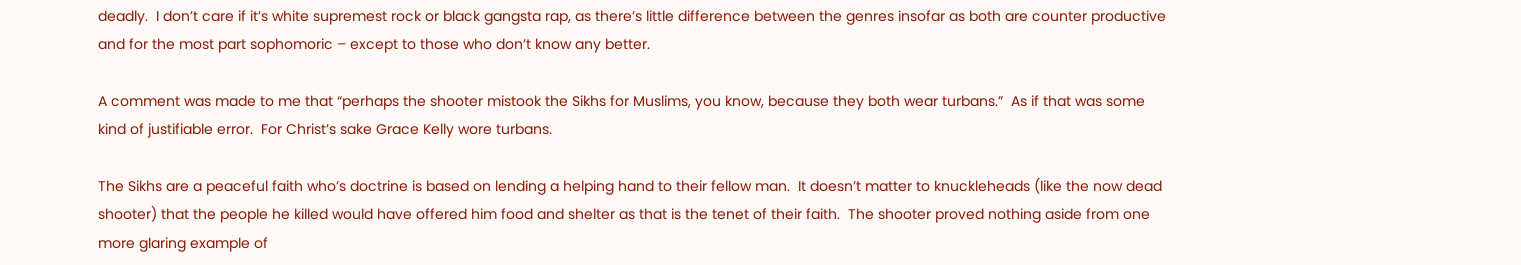deadly.  I don’t care if it’s white supremest rock or black gangsta rap, as there’s little difference between the genres insofar as both are counter productive and for the most part sophomoric – except to those who don’t know any better.

A comment was made to me that “perhaps the shooter mistook the Sikhs for Muslims, you know, because they both wear turbans.”  As if that was some kind of justifiable error.  For Christ’s sake Grace Kelly wore turbans.

The Sikhs are a peaceful faith who’s doctrine is based on lending a helping hand to their fellow man.  It doesn’t matter to knuckleheads (like the now dead shooter) that the people he killed would have offered him food and shelter as that is the tenet of their faith.  The shooter proved nothing aside from one more glaring example of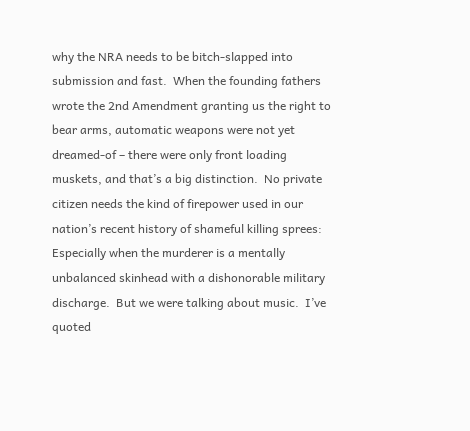why the NRA needs to be bitch-slapped into submission and fast.  When the founding fathers wrote the 2nd Amendment granting us the right to bear arms, automatic weapons were not yet dreamed-of – there were only front loading muskets, and that’s a big distinction.  No private citizen needs the kind of firepower used in our nation’s recent history of shameful killing sprees:  Especially when the murderer is a mentally unbalanced skinhead with a dishonorable military discharge.  But we were talking about music.  I’ve quoted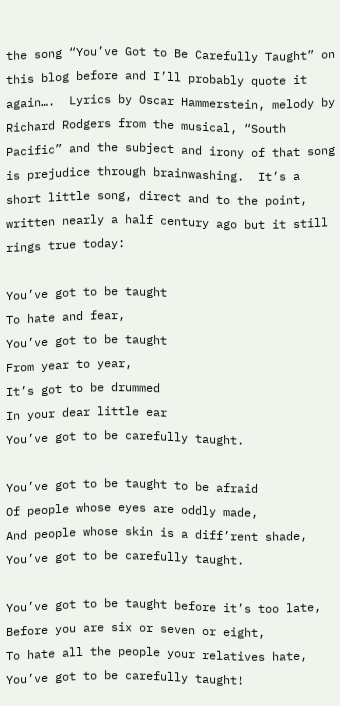the song “You’ve Got to Be Carefully Taught” on this blog before and I’ll probably quote it again….  Lyrics by Oscar Hammerstein, melody by Richard Rodgers from the musical, “South Pacific” and the subject and irony of that song is prejudice through brainwashing.  It’s a short little song, direct and to the point, written nearly a half century ago but it still rings true today:

You’ve got to be taught
To hate and fear,
You’ve got to be taught
From year to year,
It’s got to be drummed
In your dear little ear
You’ve got to be carefully taught.

You’ve got to be taught to be afraid
Of people whose eyes are oddly made,
And people whose skin is a diff’rent shade,
You’ve got to be carefully taught.

You’ve got to be taught before it’s too late,
Before you are six or seven or eight,
To hate all the people your relatives hate,
You’ve got to be carefully taught!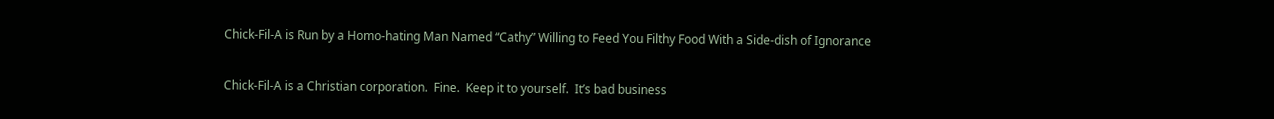Chick-Fil-A is Run by a Homo-hating Man Named “Cathy” Willing to Feed You Filthy Food With a Side-dish of Ignorance

Chick-Fil-A is a Christian corporation.  Fine.  Keep it to yourself.  It’s bad business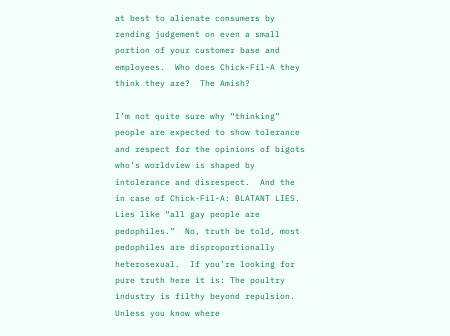at best to alienate consumers by rending judgement on even a small portion of your customer base and employees.  Who does Chick-Fil-A they think they are?  The Amish?

I’m not quite sure why “thinking” people are expected to show tolerance and respect for the opinions of bigots who’s worldview is shaped by intolerance and disrespect.  And the in case of Chick-Fil-A: BLATANT LIES.  Lies like “all gay people are pedophiles.”  No, truth be told, most pedophiles are disproportionally heterosexual.  If you’re looking for pure truth here it is: The poultry industry is filthy beyond repulsion.  Unless you know where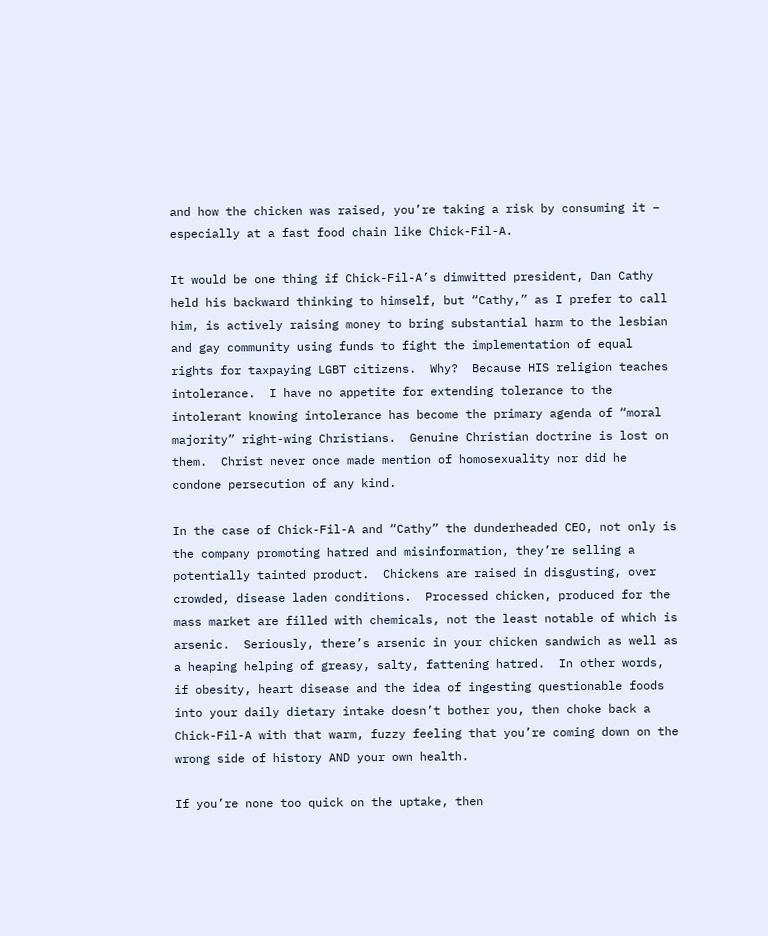and how the chicken was raised, you’re taking a risk by consuming it – especially at a fast food chain like Chick-Fil-A.

It would be one thing if Chick-Fil-A’s dimwitted president, Dan Cathy held his backward thinking to himself, but “Cathy,” as I prefer to call him, is actively raising money to bring substantial harm to the lesbian and gay community using funds to fight the implementation of equal rights for taxpaying LGBT citizens.  Why?  Because HIS religion teaches intolerance.  I have no appetite for extending tolerance to the intolerant knowing intolerance has become the primary agenda of “moral majority” right-wing Christians.  Genuine Christian doctrine is lost on them.  Christ never once made mention of homosexuality nor did he condone persecution of any kind.

In the case of Chick-Fil-A and “Cathy” the dunderheaded CEO, not only is the company promoting hatred and misinformation, they’re selling a potentially tainted product.  Chickens are raised in disgusting, over crowded, disease laden conditions.  Processed chicken, produced for the mass market are filled with chemicals, not the least notable of which is arsenic.  Seriously, there’s arsenic in your chicken sandwich as well as a heaping helping of greasy, salty, fattening hatred.  In other words, if obesity, heart disease and the idea of ingesting questionable foods into your daily dietary intake doesn’t bother you, then choke back a Chick-Fil-A with that warm, fuzzy feeling that you’re coming down on the wrong side of history AND your own health.

If you’re none too quick on the uptake, then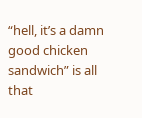“hell, it’s a damn good chicken sandwich” is all that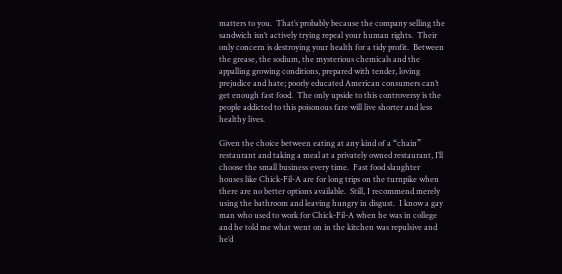matters to you.  That’s probably because the company selling the sandwich isn’t actively trying repeal your human rights.  Their only concern is destroying your health for a tidy profit.  Between the grease, the sodium, the mysterious chemicals and the appalling growing conditions, prepared with tender, loving prejudice and hate; poorly educated American consumers can’t get enough fast food.  The only upside to this controversy is the people addicted to this poisonous fare will live shorter and less healthy lives.

Given the choice between eating at any kind of a “chain” restaurant and taking a meal at a privately owned restaurant, I’ll choose the small business every time.  Fast food slaughter houses like Chick-Fil-A are for long trips on the turnpike when there are no better options available.  Still, I recommend merely using the bathroom and leaving hungry in disgust.  I know a gay man who used to work for Chick-Fil-A when he was in college and he told me what went on in the kitchen was repulsive and he’d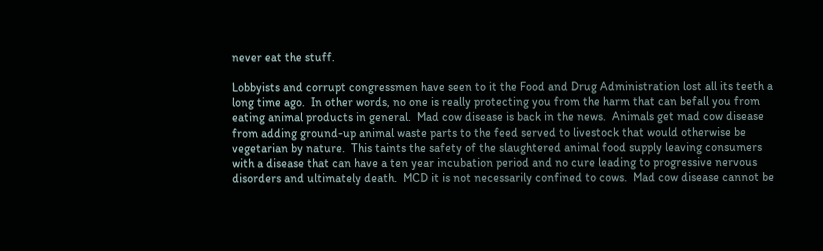never eat the stuff.

Lobbyists and corrupt congressmen have seen to it the Food and Drug Administration lost all its teeth a long time ago.  In other words, no one is really protecting you from the harm that can befall you from eating animal products in general.  Mad cow disease is back in the news.  Animals get mad cow disease from adding ground-up animal waste parts to the feed served to livestock that would otherwise be vegetarian by nature.  This taints the safety of the slaughtered animal food supply leaving consumers with a disease that can have a ten year incubation period and no cure leading to progressive nervous disorders and ultimately death.  MCD it is not necessarily confined to cows.  Mad cow disease cannot be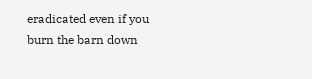eradicated even if you burn the barn down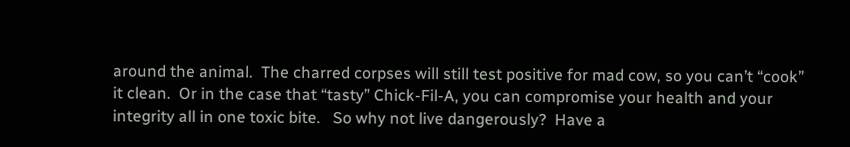around the animal.  The charred corpses will still test positive for mad cow, so you can’t “cook” it clean.  Or in the case that “tasty” Chick-Fil-A, you can compromise your health and your integrity all in one toxic bite.   So why not live dangerously?  Have a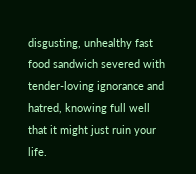disgusting, unhealthy fast food sandwich severed with tender-loving ignorance and hatred, knowing full well that it might just ruin your life.